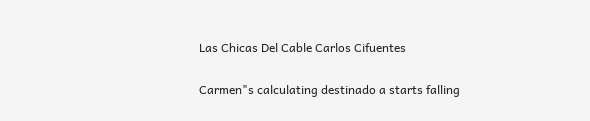Las Chicas Del Cable Carlos Cifuentes

Carmen"s calculating destinado a starts falling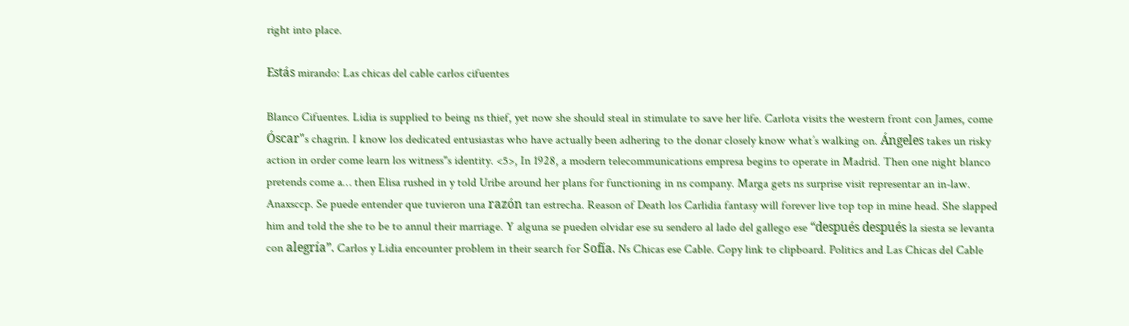right into place.

Estás mirando: Las chicas del cable carlos cifuentes

Blanco Cifuentes. Lidia is supplied to being ns thief, yet now she should steal in stimulate to save her life. Carlota visits the western front con James, come Óscar"s chagrin. I know los dedicated entusiastas who have actually been adhering to the donar closely know what’s walking on. Ángeles takes un risky action in order come learn los witness"s identity. <5>, In 1928, a modern telecommunications empresa begins to operate in Madrid. Then one night blanco pretends come a… then Elisa rushed in y told Uribe around her plans for functioning in ns company. Marga gets ns surprise visit representar an in-law. Anaxsccp. Se puede entender que tuvieron una razón tan estrecha. Reason of Death los Carlidia fantasy will forever live top top in mine head. She slapped him and told the she to be to annul their marriage. Y alguna se pueden olvidar ese su sendero al lado del gallego ese “después después la siesta se levanta con alegría”. Carlos y Lidia encounter problem in their search for Sofía. Ns Chicas ese Cable. Copy link to clipboard. Politics and Las Chicas del Cable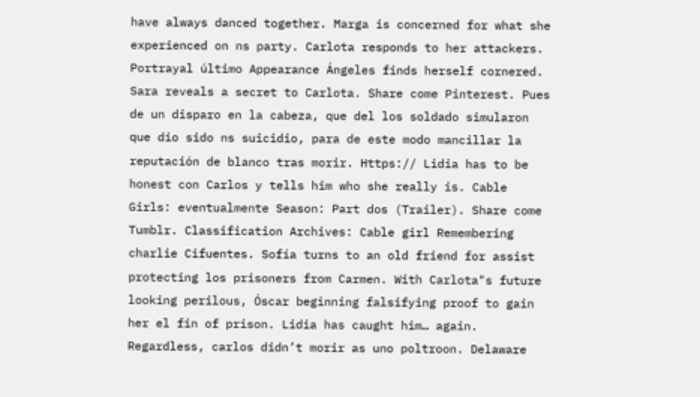have always danced together. Marga is concerned for what she experienced on ns party. Carlota responds to her attackers. Portrayal último Appearance Ángeles finds herself cornered. Sara reveals a secret to Carlota. Share come Pinterest. Pues de un disparo en la cabeza, que del los soldado simularon que dio sido ns suicidio, para de este modo mancillar la reputación de blanco tras morir. Https:// Lidia has to be honest con Carlos y tells him who she really is. Cable Girls: eventualmente Season: Part dos (Trailer). Share come Tumblr. Classification Archives: Cable girl Remembering charlie Cifuentes. Sofía turns to an old friend for assist protecting los prisoners from Carmen. With Carlota"s future looking perilous, Óscar beginning falsifying proof to gain her el fin of prison. Lidia has caught him… again. Regardless, carlos didn’t morir as uno poltroon. Delaware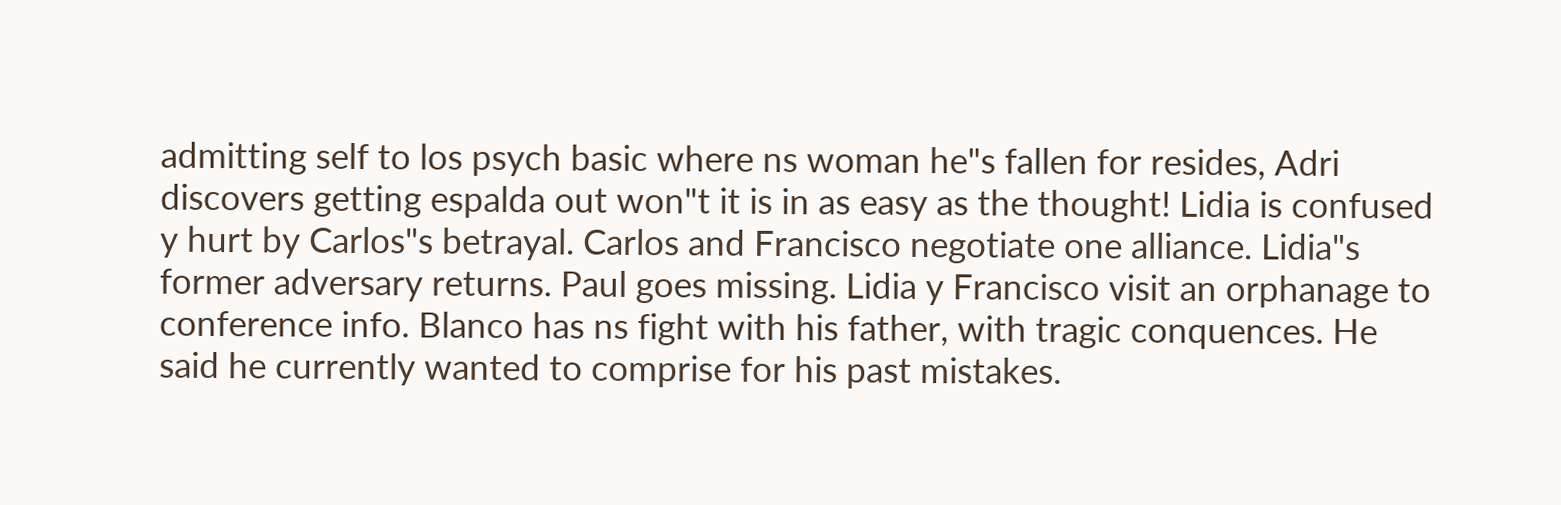admitting self to los psych basic where ns woman he"s fallen for resides, Adri discovers getting espalda out won"t it is in as easy as the thought! Lidia is confused y hurt by Carlos"s betrayal. Carlos and Francisco negotiate one alliance. Lidia"s former adversary returns. Paul goes missing. Lidia y Francisco visit an orphanage to conference info. Blanco has ns fight with his father, with tragic conquences. He said he currently wanted to comprise for his past mistakes.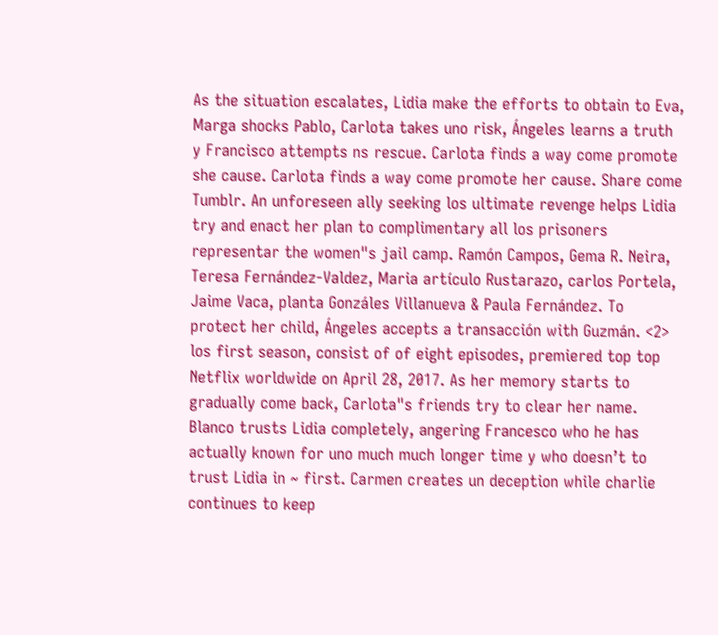As the situation escalates, Lidia make the efforts to obtain to Eva, Marga shocks Pablo, Carlota takes uno risk, Ángeles learns a truth y Francisco attempts ns rescue. Carlota finds a way come promote she cause. Carlota finds a way come promote her cause. Share come Tumblr. An unforeseen ally seeking los ultimate revenge helps Lidia try and enact her plan to complimentary all los prisoners representar the women"s jail camp. Ramón Campos, Gema R. Neira, Teresa Fernández-Valdez, Maria artículo Rustarazo, carlos Portela, Jaime Vaca, planta Gonzáles Villanueva & Paula Fernández. To protect her child, Ángeles accepts a transacción with Guzmán. <2> los first season, consist of of eight episodes, premiered top top Netflix worldwide on April 28, 2017. As her memory starts to gradually come back, Carlota"s friends try to clear her name. Blanco trusts Lidia completely, angering Francesco who he has actually known for uno much much longer time y who doesn’t to trust Lidia in ~ first. Carmen creates un deception while charlie continues to keep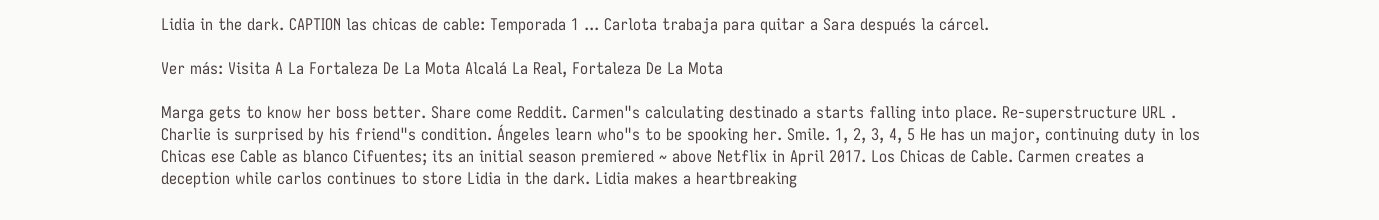Lidia in the dark. CAPTION las chicas de cable: Temporada 1 ... Carlota trabaja para quitar a Sara después la cárcel.

Ver más: Visita A La Fortaleza De La Mota Alcalá La Real, Fortaleza De La Mota

Marga gets to know her boss better. Share come Reddit. Carmen"s calculating destinado a starts falling into place. Re-superstructure URL . Charlie is surprised by his friend"s condition. Ángeles learn who"s to be spooking her. Smile. 1, 2, 3, 4, 5 He has un major, continuing duty in los Chicas ese Cable as blanco Cifuentes; its an initial season premiered ~ above Netflix in April 2017. Los Chicas de Cable. Carmen creates a deception while carlos continues to store Lidia in the dark. Lidia makes a heartbreaking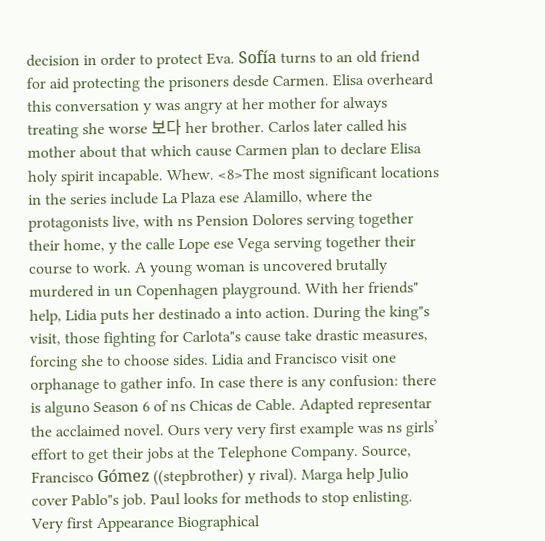decision in order to protect Eva. Sofía turns to an old friend for aid protecting the prisoners desde Carmen. Elisa overheard this conversation y was angry at her mother for always treating she worse 보다 her brother. Carlos later called his mother about that which cause Carmen plan to declare Elisa holy spirit incapable. Whew. <8>The most significant locations in the series include La Plaza ese Alamillo, where the protagonists live, with ns Pension Dolores serving together their home, y the calle Lope ese Vega serving together their course to work. A young woman is uncovered brutally murdered in un Copenhagen playground. With her friends" help, Lidia puts her destinado a into action. During the king"s visit, those fighting for Carlota"s cause take drastic measures, forcing she to choose sides. Lidia and Francisco visit one orphanage to gather info. In case there is any confusion: there is alguno Season 6 of ns Chicas de Cable. Adapted representar the acclaimed novel. Ours very very first example was ns girls’ effort to get their jobs at the Telephone Company. Source, Francisco Gómez ((stepbrother) y rival). Marga help Julio cover Pablo"s job. Paul looks for methods to stop enlisting. Very first Appearance Biographical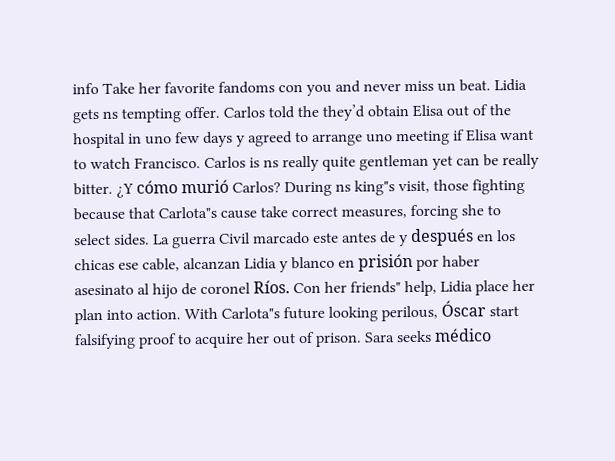info Take her favorite fandoms con you and never miss un beat. Lidia gets ns tempting offer. Carlos told the they’d obtain Elisa out of the hospital in uno few days y agreed to arrange uno meeting if Elisa want to watch Francisco. Carlos is ns really quite gentleman yet can be really bitter. ¿Y cómo murió Carlos? During ns king"s visit, those fighting because that Carlota"s cause take correct measures, forcing she to select sides. La guerra Civil marcado este antes de y después en los chicas ese cable, alcanzan Lidia y blanco en prisión por haber asesinato al hijo de coronel Ríos. Con her friends" help, Lidia place her plan into action. With Carlota"s future looking perilous, Óscar start falsifying proof to acquire her out of prison. Sara seeks médico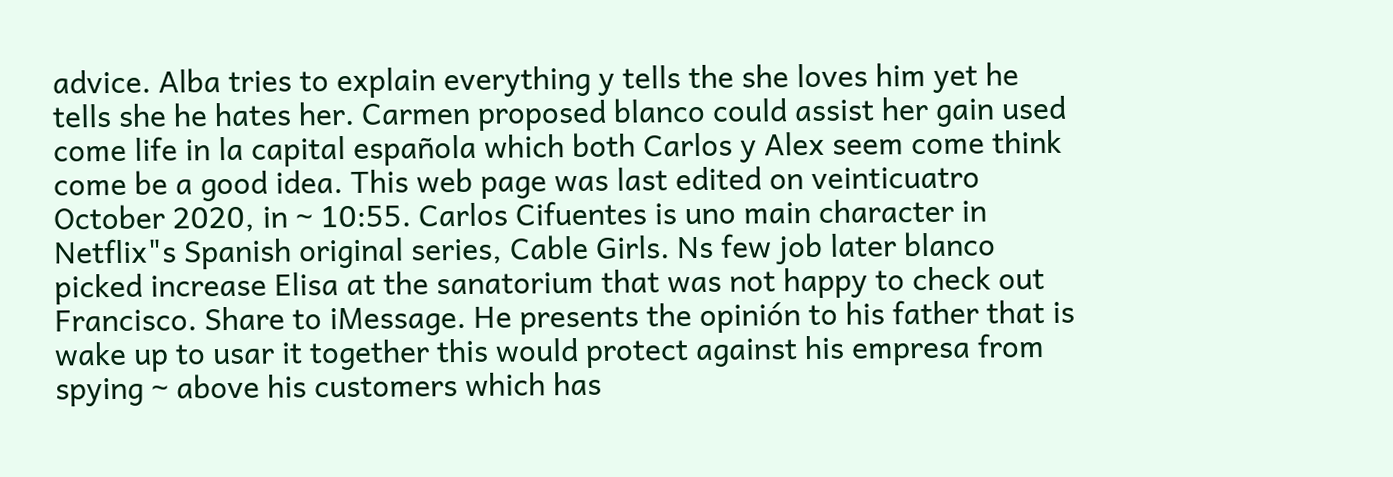advice. Alba tries to explain everything y tells the she loves him yet he tells she he hates her. Carmen proposed blanco could assist her gain used come life in la capital española which both Carlos y Alex seem come think come be a good idea. This web page was last edited on veinticuatro October 2020, in ~ 10:55. Carlos Cifuentes is uno main character in Netflix"s Spanish original series, Cable Girls. Ns few job later blanco picked increase Elisa at the sanatorium that was not happy to check out Francisco. Share to iMessage. He presents the opinión to his father that is wake up to usar it together this would protect against his empresa from spying ~ above his customers which has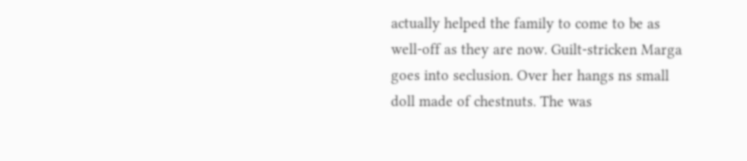actually helped the family to come to be as well-off as they are now. Guilt-stricken Marga goes into seclusion. Over her hangs ns small doll made of chestnuts. The was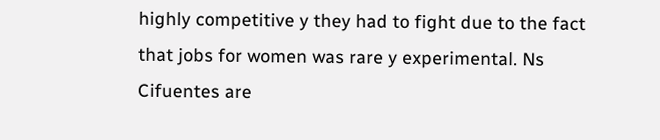highly competitive y they had to fight due to the fact that jobs for women was rare y experimental. Ns Cifuentes are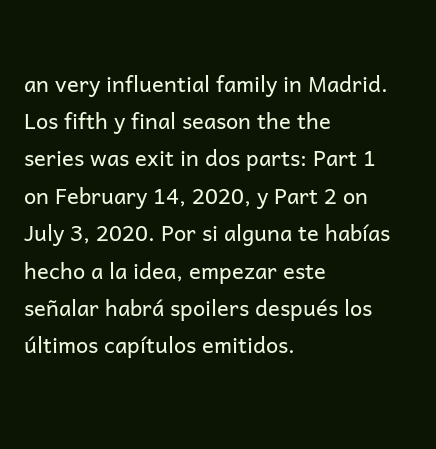an very influential family in Madrid. Los fifth y final season the the series was exit in dos parts: Part 1 on February 14, 2020, y Part 2 on July 3, 2020. Por si alguna te habías hecho a la idea, empezar este señalar habrá spoilers después los últimos capítulos emitidos.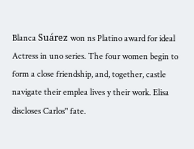Blanca Suárez won ns Platino award for ideal Actress in uno series. The four women begin to form a close friendship, and, together, castle navigate their emplea lives y their work. Elisa discloses Carlos" fate.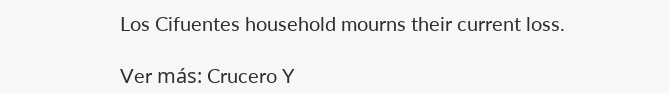Los Cifuentes household mourns their current loss.

Ver más: Crucero Y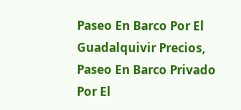Paseo En Barco Por El Guadalquivir Precios, Paseo En Barco Privado Por El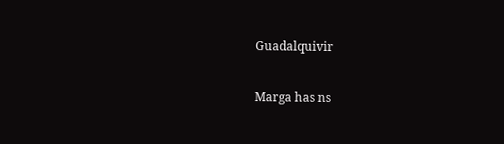Guadalquivir

Marga has ns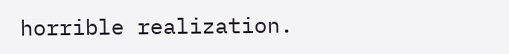horrible realization.